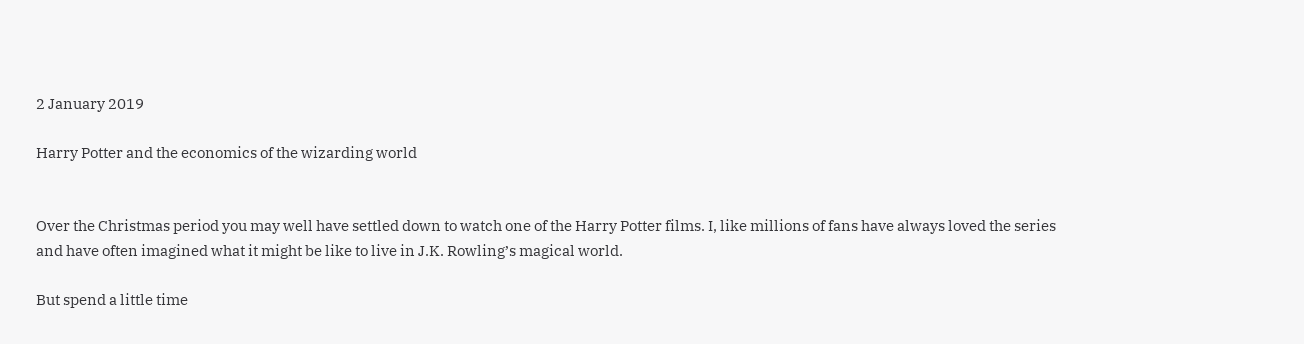2 January 2019

Harry Potter and the economics of the wizarding world


Over the Christmas period you may well have settled down to watch one of the Harry Potter films. I, like millions of fans have always loved the series and have often imagined what it might be like to live in J.K. Rowling’s magical world.

But spend a little time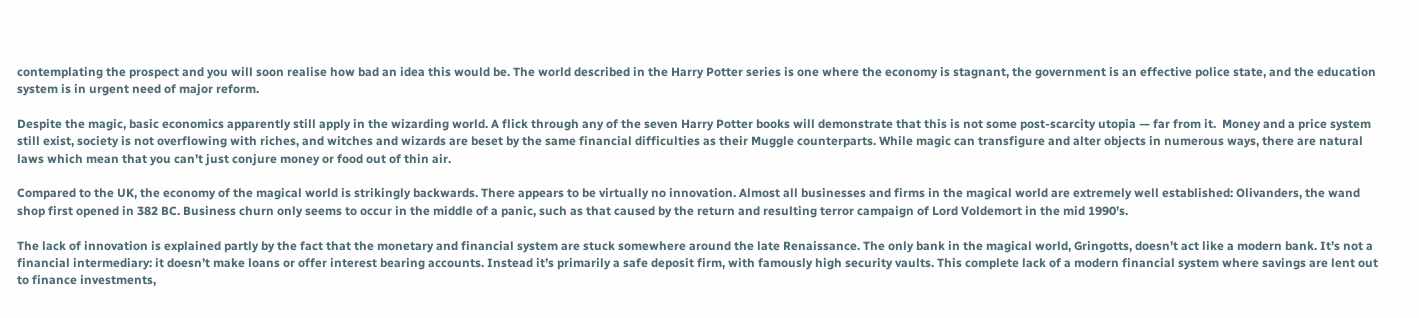contemplating the prospect and you will soon realise how bad an idea this would be. The world described in the Harry Potter series is one where the economy is stagnant, the government is an effective police state, and the education system is in urgent need of major reform.

Despite the magic, basic economics apparently still apply in the wizarding world. A flick through any of the seven Harry Potter books will demonstrate that this is not some post-scarcity utopia — far from it.  Money and a price system still exist, society is not overflowing with riches, and witches and wizards are beset by the same financial difficulties as their Muggle counterparts. While magic can transfigure and alter objects in numerous ways, there are natural laws which mean that you can’t just conjure money or food out of thin air.

Compared to the UK, the economy of the magical world is strikingly backwards. There appears to be virtually no innovation. Almost all businesses and firms in the magical world are extremely well established: Olivanders, the wand shop first opened in 382 BC. Business churn only seems to occur in the middle of a panic, such as that caused by the return and resulting terror campaign of Lord Voldemort in the mid 1990’s.

The lack of innovation is explained partly by the fact that the monetary and financial system are stuck somewhere around the late Renaissance. The only bank in the magical world, Gringotts, doesn’t act like a modern bank. It’s not a financial intermediary: it doesn’t make loans or offer interest bearing accounts. Instead it’s primarily a safe deposit firm, with famously high security vaults. This complete lack of a modern financial system where savings are lent out to finance investments,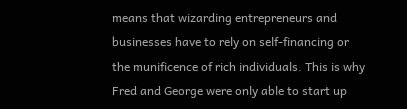means that wizarding entrepreneurs and businesses have to rely on self-financing or the munificence of rich individuals. This is why Fred and George were only able to start up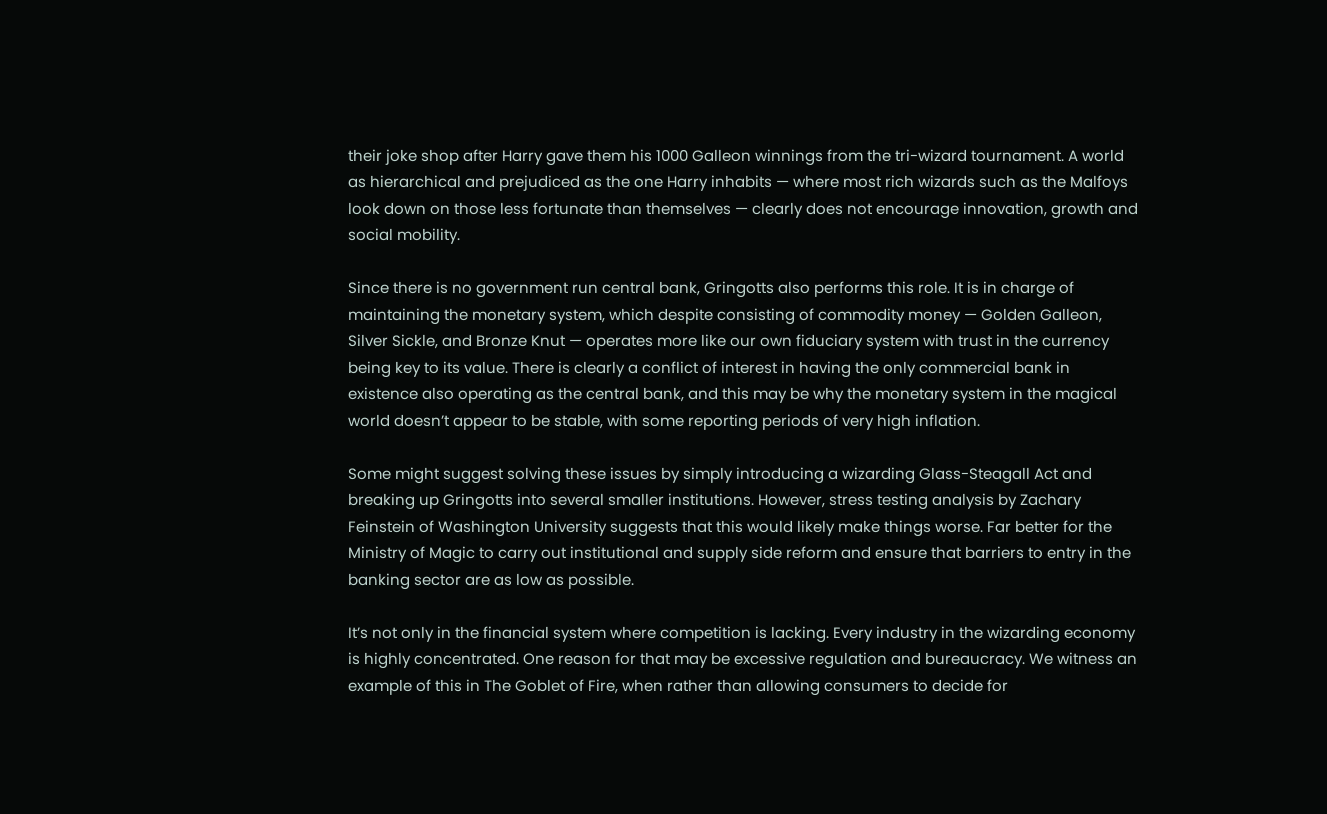their joke shop after Harry gave them his 1000 Galleon winnings from the tri-wizard tournament. A world as hierarchical and prejudiced as the one Harry inhabits — where most rich wizards such as the Malfoys look down on those less fortunate than themselves — clearly does not encourage innovation, growth and social mobility.

Since there is no government run central bank, Gringotts also performs this role. It is in charge of maintaining the monetary system, which despite consisting of commodity money — Golden Galleon, Silver Sickle, and Bronze Knut — operates more like our own fiduciary system with trust in the currency being key to its value. There is clearly a conflict of interest in having the only commercial bank in existence also operating as the central bank, and this may be why the monetary system in the magical world doesn’t appear to be stable, with some reporting periods of very high inflation.

Some might suggest solving these issues by simply introducing a wizarding Glass-Steagall Act and breaking up Gringotts into several smaller institutions. However, stress testing analysis by Zachary Feinstein of Washington University suggests that this would likely make things worse. Far better for the Ministry of Magic to carry out institutional and supply side reform and ensure that barriers to entry in the banking sector are as low as possible.

It’s not only in the financial system where competition is lacking. Every industry in the wizarding economy is highly concentrated. One reason for that may be excessive regulation and bureaucracy. We witness an example of this in The Goblet of Fire, when rather than allowing consumers to decide for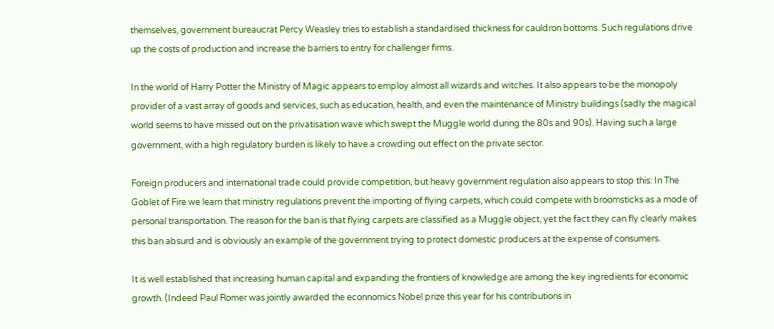themselves, government bureaucrat Percy Weasley tries to establish a standardised thickness for cauldron bottoms. Such regulations drive up the costs of production and increase the barriers to entry for challenger firms.

In the world of Harry Potter the Ministry of Magic appears to employ almost all wizards and witches. It also appears to be the monopoly provider of a vast array of goods and services, such as education, health, and even the maintenance of Ministry buildings (sadly the magical world seems to have missed out on the privatisation wave which swept the Muggle world during the 80s and 90s). Having such a large government, with a high regulatory burden is likely to have a crowding out effect on the private sector.

Foreign producers and international trade could provide competition, but heavy government regulation also appears to stop this: In The Goblet of Fire we learn that ministry regulations prevent the importing of flying carpets, which could compete with broomsticks as a mode of personal transportation. The reason for the ban is that flying carpets are classified as a Muggle object, yet the fact they can fly clearly makes this ban absurd and is obviously an example of the government trying to protect domestic producers at the expense of consumers.

It is well established that increasing human capital and expanding the frontiers of knowledge are among the key ingredients for economic growth. (Indeed Paul Romer was jointly awarded the econnomics Nobel prize this year for his contributions in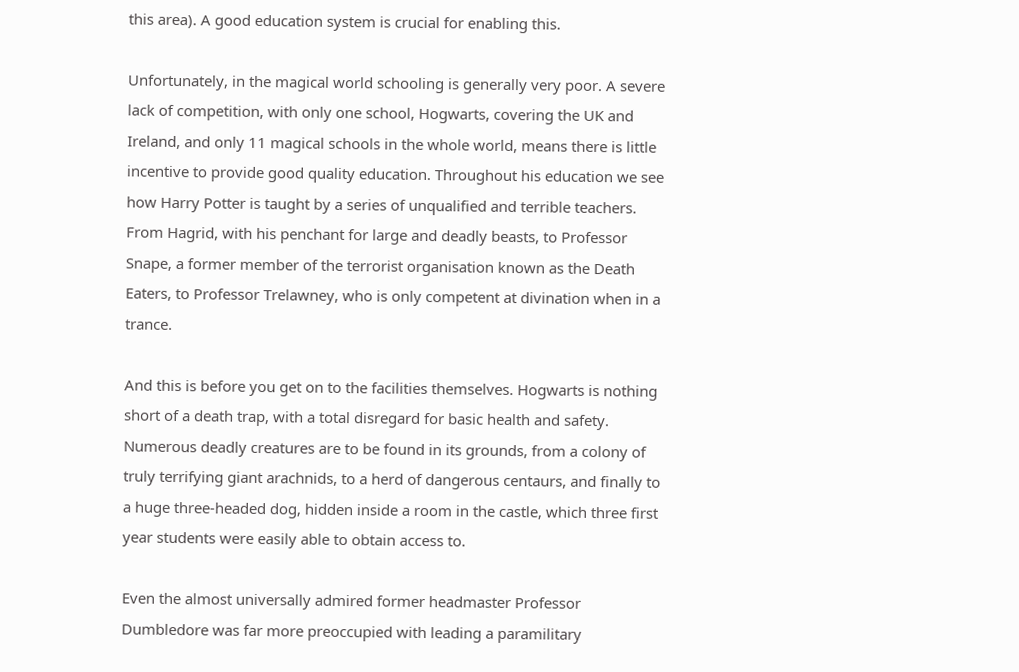this area). A good education system is crucial for enabling this.

Unfortunately, in the magical world schooling is generally very poor. A severe lack of competition, with only one school, Hogwarts, covering the UK and Ireland, and only 11 magical schools in the whole world, means there is little incentive to provide good quality education. Throughout his education we see how Harry Potter is taught by a series of unqualified and terrible teachers. From Hagrid, with his penchant for large and deadly beasts, to Professor Snape, a former member of the terrorist organisation known as the Death Eaters, to Professor Trelawney, who is only competent at divination when in a trance.

And this is before you get on to the facilities themselves. Hogwarts is nothing short of a death trap, with a total disregard for basic health and safety. Numerous deadly creatures are to be found in its grounds, from a colony of truly terrifying giant arachnids, to a herd of dangerous centaurs, and finally to a huge three-headed dog, hidden inside a room in the castle, which three first year students were easily able to obtain access to.

Even the almost universally admired former headmaster Professor Dumbledore was far more preoccupied with leading a paramilitary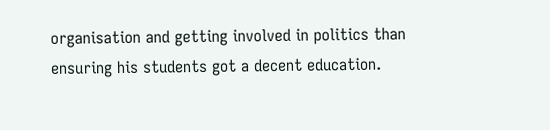organisation and getting involved in politics than ensuring his students got a decent education.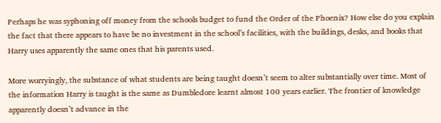Perhaps he was syphoning off money from the schools budget to fund the Order of the Phoenix? How else do you explain the fact that there appears to have be no investment in the school’s facilities, with the buildings, desks, and books that Harry uses apparently the same ones that his parents used.

More worryingly, the substance of what students are being taught doesn’t seem to alter substantially over time. Most of the information Harry is taught is the same as Dumbledore learnt almost 100 years earlier. The frontier of knowledge apparently doesn’t advance in the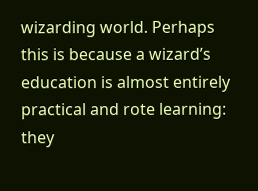wizarding world. Perhaps this is because a wizard’s education is almost entirely practical and rote learning: they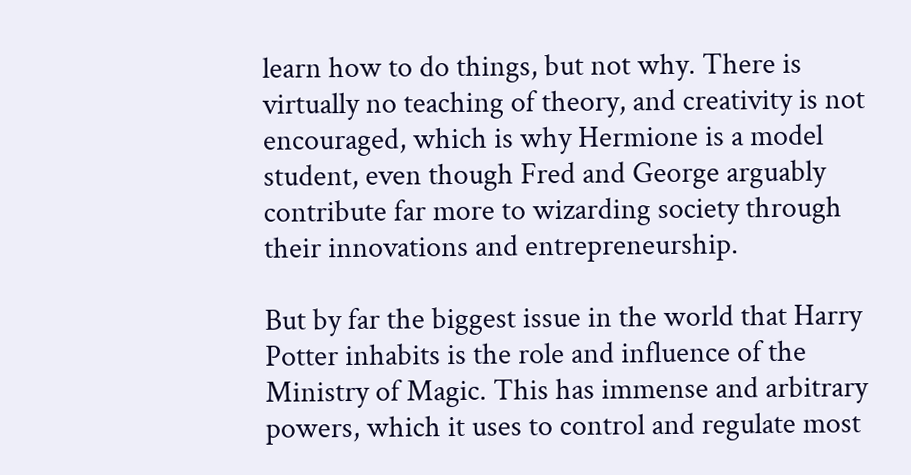learn how to do things, but not why. There is virtually no teaching of theory, and creativity is not encouraged, which is why Hermione is a model student, even though Fred and George arguably contribute far more to wizarding society through their innovations and entrepreneurship.

But by far the biggest issue in the world that Harry Potter inhabits is the role and influence of the Ministry of Magic. This has immense and arbitrary powers, which it uses to control and regulate most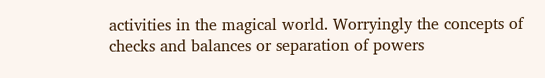activities in the magical world. Worryingly the concepts of checks and balances or separation of powers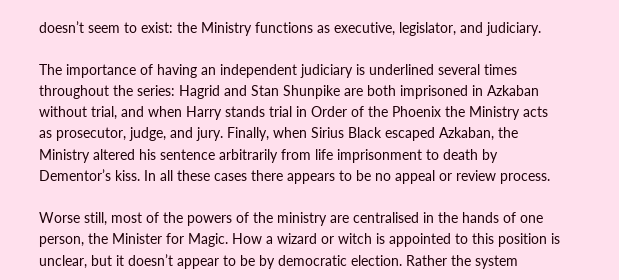doesn’t seem to exist: the Ministry functions as executive, legislator, and judiciary.

The importance of having an independent judiciary is underlined several times throughout the series: Hagrid and Stan Shunpike are both imprisoned in Azkaban without trial, and when Harry stands trial in Order of the Phoenix the Ministry acts as prosecutor, judge, and jury. Finally, when Sirius Black escaped Azkaban, the Ministry altered his sentence arbitrarily from life imprisonment to death by Dementor’s kiss. In all these cases there appears to be no appeal or review process.

Worse still, most of the powers of the ministry are centralised in the hands of one person, the Minister for Magic. How a wizard or witch is appointed to this position is unclear, but it doesn’t appear to be by democratic election. Rather the system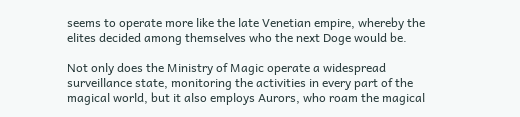seems to operate more like the late Venetian empire, whereby the elites decided among themselves who the next Doge would be.

Not only does the Ministry of Magic operate a widespread surveillance state, monitoring the activities in every part of the magical world, but it also employs Aurors, who roam the magical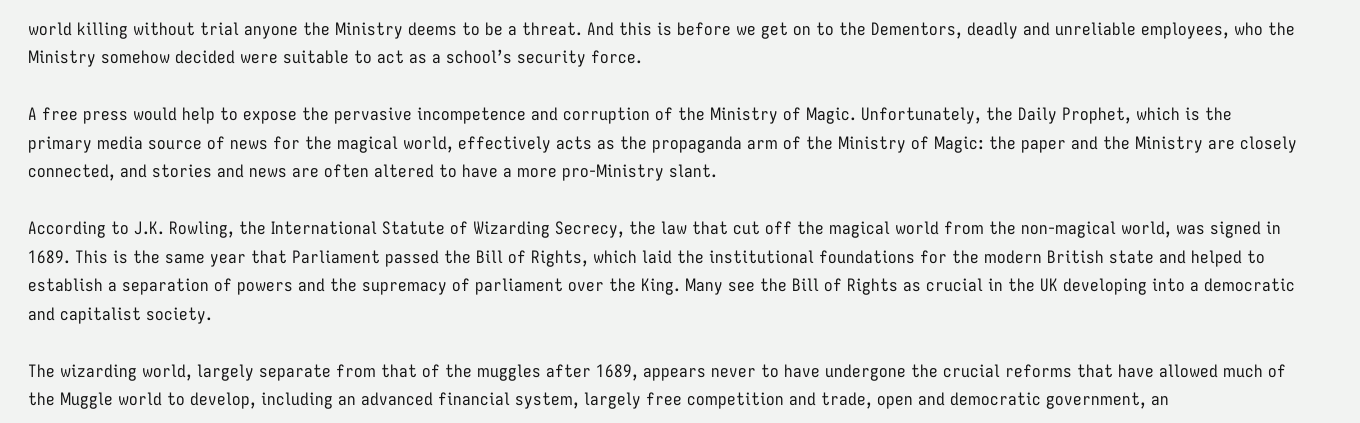world killing without trial anyone the Ministry deems to be a threat. And this is before we get on to the Dementors, deadly and unreliable employees, who the Ministry somehow decided were suitable to act as a school’s security force.

A free press would help to expose the pervasive incompetence and corruption of the Ministry of Magic. Unfortunately, the Daily Prophet, which is the primary media source of news for the magical world, effectively acts as the propaganda arm of the Ministry of Magic: the paper and the Ministry are closely connected, and stories and news are often altered to have a more pro-Ministry slant.

According to J.K. Rowling, the International Statute of Wizarding Secrecy, the law that cut off the magical world from the non-magical world, was signed in 1689. This is the same year that Parliament passed the Bill of Rights, which laid the institutional foundations for the modern British state and helped to establish a separation of powers and the supremacy of parliament over the King. Many see the Bill of Rights as crucial in the UK developing into a democratic and capitalist society.

The wizarding world, largely separate from that of the muggles after 1689, appears never to have undergone the crucial reforms that have allowed much of the Muggle world to develop, including an advanced financial system, largely free competition and trade, open and democratic government, an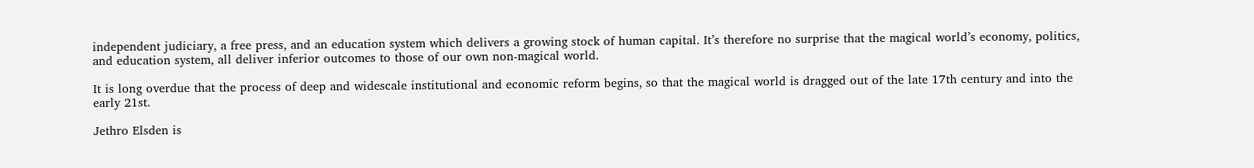independent judiciary, a free press, and an education system which delivers a growing stock of human capital. It’s therefore no surprise that the magical world’s economy, politics, and education system, all deliver inferior outcomes to those of our own non-magical world.

It is long overdue that the process of deep and widescale institutional and economic reform begins, so that the magical world is dragged out of the late 17th century and into the early 21st.

Jethro Elsden is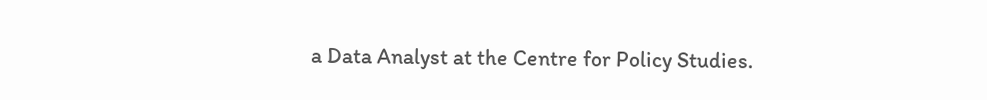a Data Analyst at the Centre for Policy Studies.